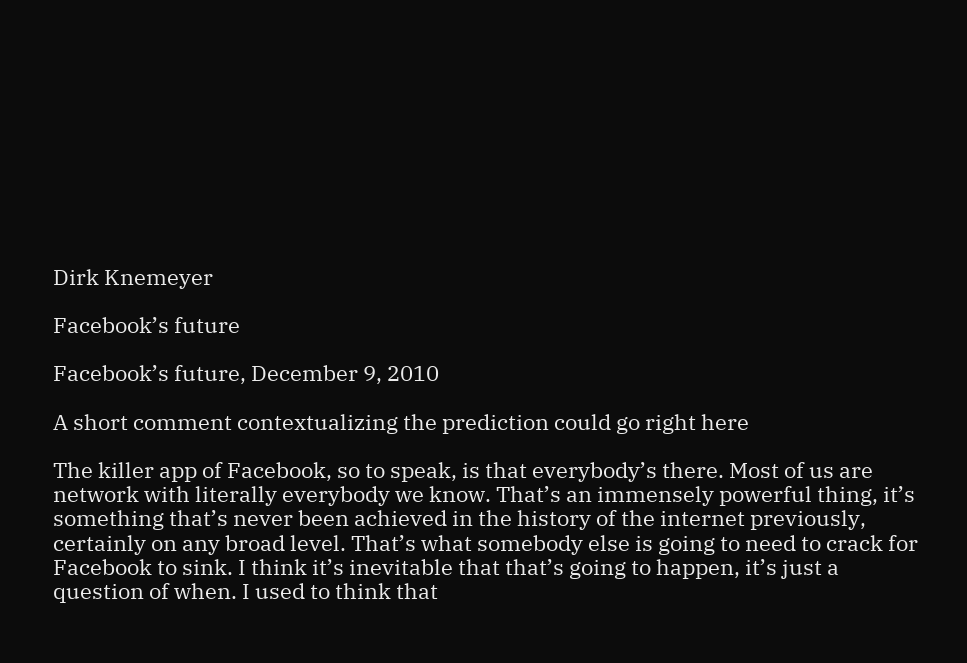Dirk Knemeyer

Facebook’s future

Facebook’s future, December 9, 2010

A short comment contextualizing the prediction could go right here

The killer app of Facebook, so to speak, is that everybody’s there. Most of us are network with literally everybody we know. That’s an immensely powerful thing, it’s something that’s never been achieved in the history of the internet previously, certainly on any broad level. That’s what somebody else is going to need to crack for Facebook to sink. I think it’s inevitable that that’s going to happen, it’s just a question of when. I used to think that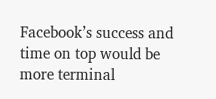Facebook’s success and time on top would be more terminal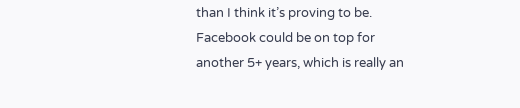than I think it’s proving to be. Facebook could be on top for another 5+ years, which is really an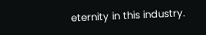eternity in this industry.